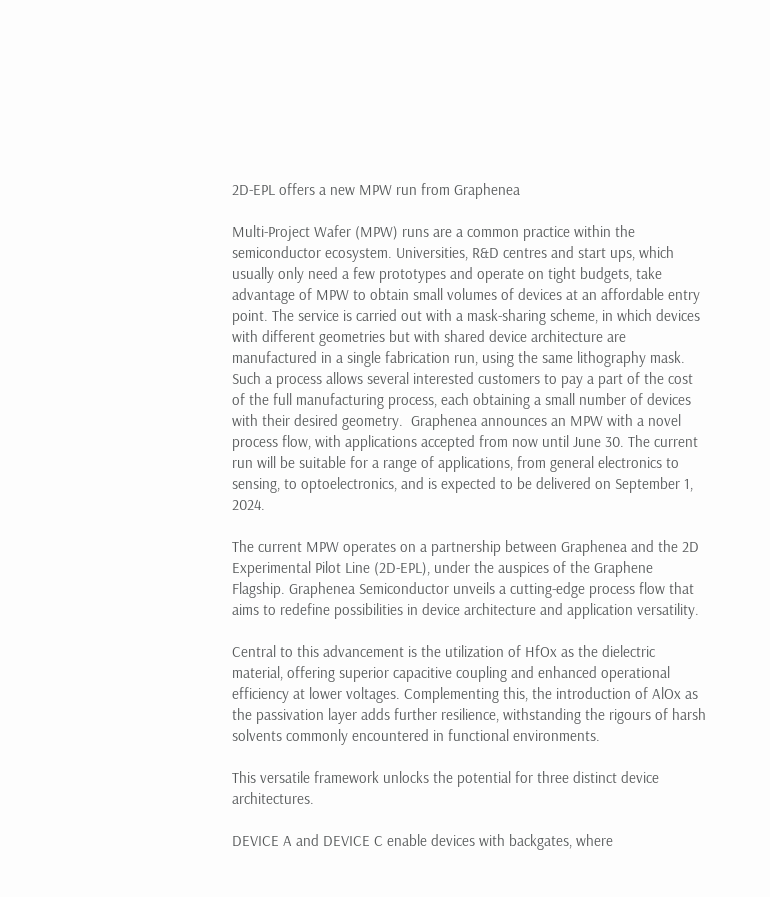2D-EPL offers a new MPW run from Graphenea

Multi-Project Wafer (MPW) runs are a common practice within the semiconductor ecosystem. Universities, R&D centres and start ups, which usually only need a few prototypes and operate on tight budgets, take advantage of MPW to obtain small volumes of devices at an affordable entry point. The service is carried out with a mask-sharing scheme, in which devices with different geometries but with shared device architecture are manufactured in a single fabrication run, using the same lithography mask. Such a process allows several interested customers to pay a part of the cost of the full manufacturing process, each obtaining a small number of devices with their desired geometry.  Graphenea announces an MPW with a novel process flow, with applications accepted from now until June 30. The current run will be suitable for a range of applications, from general electronics to sensing, to optoelectronics, and is expected to be delivered on September 1, 2024.

The current MPW operates on a partnership between Graphenea and the 2D Experimental Pilot Line (2D-EPL), under the auspices of the Graphene Flagship. Graphenea Semiconductor unveils a cutting-edge process flow that aims to redefine possibilities in device architecture and application versatility.

Central to this advancement is the utilization of HfOx as the dielectric material, offering superior capacitive coupling and enhanced operational efficiency at lower voltages. Complementing this, the introduction of AlOx as the passivation layer adds further resilience, withstanding the rigours of harsh solvents commonly encountered in functional environments.

This versatile framework unlocks the potential for three distinct device architectures.

DEVICE A and DEVICE C enable devices with backgates, where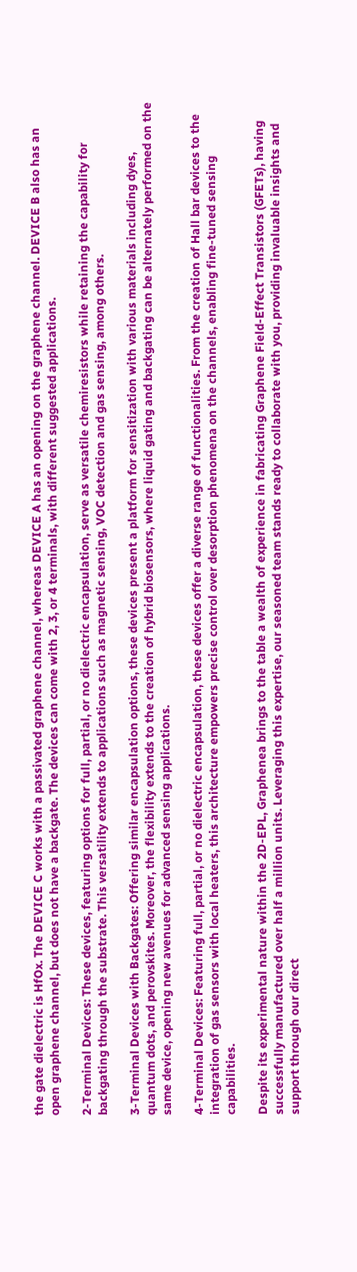the gate dielectric is HfOx. The DEVICE C works with a passivated graphene channel, whereas DEVICE A has an opening on the graphene channel. DEVICE B also has an open graphene channel, but does not have a backgate. The devices can come with 2, 3, or 4 terminals, with different suggested applications.

2-Terminal Devices: These devices, featuring options for full, partial, or no dielectric encapsulation, serve as versatile chemiresistors while retaining the capability for backgating through the substrate. This versatility extends to applications such as magnetic sensing, VOC detection and gas sensing, among others.

3-Terminal Devices with Backgates: Offering similar encapsulation options, these devices present a platform for sensitization with various materials including dyes, quantum dots, and perovskites. Moreover, the flexibility extends to the creation of hybrid biosensors, where liquid gating and backgating can be alternately performed on the same device, opening new avenues for advanced sensing applications.

4-Terminal Devices: Featuring full, partial, or no dielectric encapsulation, these devices offer a diverse range of functionalities. From the creation of Hall bar devices to the integration of gas sensors with local heaters, this architecture empowers precise control over desorption phenomena on the channels, enabling fine-tuned sensing capabilities.

Despite its experimental nature within the 2D-EPL, Graphenea brings to the table a wealth of experience in fabricating Graphene Field-Effect Transistors (GFETs), having successfully manufactured over half a million units. Leveraging this expertise, our seasoned team stands ready to collaborate with you, providing invaluable insights and support through our direct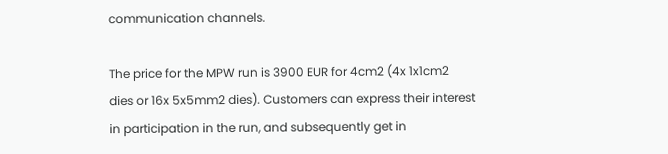communication channels.

The price for the MPW run is 3900 EUR for 4cm2 (4x 1x1cm2 dies or 16x 5x5mm2 dies). Customers can express their interest in participation in the run, and subsequently get in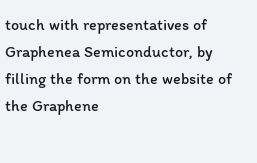touch with representatives of Graphenea Semiconductor, by filling the form on the website of the Graphene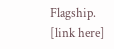Flagship. [link here]